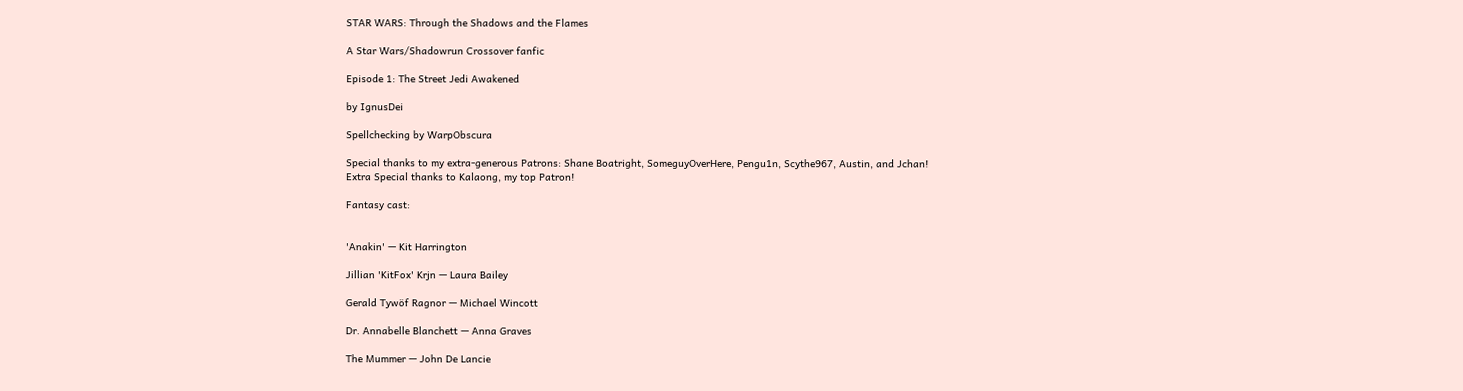STAR WARS: Through the Shadows and the Flames

A Star Wars/Shadowrun Crossover fanfic

Episode 1: The Street Jedi Awakened

by IgnusDei

Spellchecking by WarpObscura

Special thanks to my extra-generous Patrons: Shane Boatright, SomeguyOverHere, Pengu1n, Scythe967, Austin, and Jchan!
Extra Special thanks to Kalaong, my top Patron!

Fantasy cast:


'Anakin' — Kit Harrington

Jillian 'KitFox' Krjn — Laura Bailey

Gerald Tywöf Ragnor — Michael Wincott

Dr. Annabelle Blanchett — Anna Graves

The Mummer — John De Lancie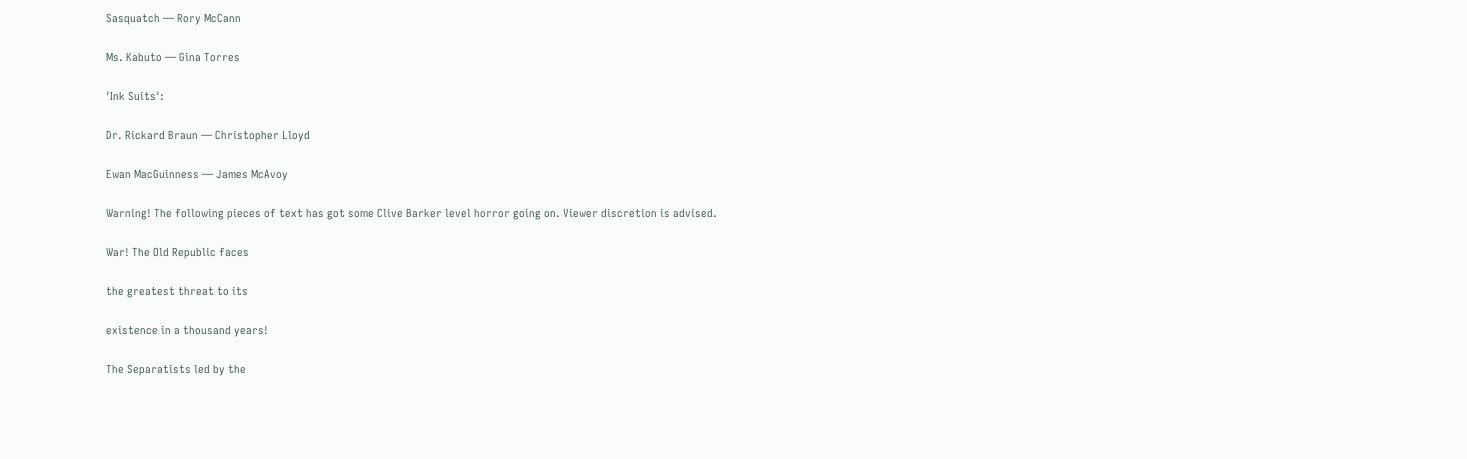Sasquatch — Rory McCann

Ms. Kabuto — Gina Torres

'Ink Suits':

Dr. Rickard Braun — Christopher Lloyd

Ewan MacGuinness — James McAvoy

Warning! The following pieces of text has got some Clive Barker level horror going on. Viewer discretion is advised.

War! The Old Republic faces

the greatest threat to its

existence in a thousand years!

The Separatists led by the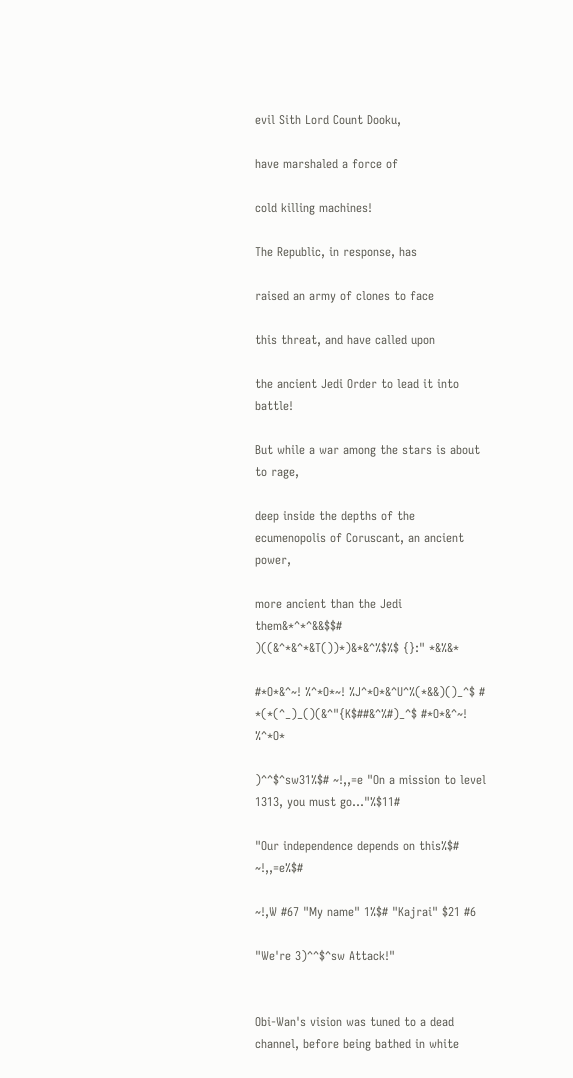evil Sith Lord Count Dooku,

have marshaled a force of

cold killing machines!

The Republic, in response, has

raised an army of clones to face

this threat, and have called upon

the ancient Jedi Order to lead it into battle!

But while a war among the stars is about to rage,

deep inside the depths of the ecumenopolis of Coruscant, an ancient power,

more ancient than the Jedi them&*^*^&&$$# )((&^*&^*&T())*)&*&^%$%$ {}:" *&%&*

#*O*&^~! %^*O*~! %J^*O*&^U^%(*&&)()_^$ # *(*(^_)_()(&^"{K$##&^%#)_^$ #*O*&^~! %^*O*

)^^$^sw31%$# ~!,,=e "On a mission to level 1313, you must go..."%$11#

"Our independence depends on this%$# ~!,,=e%$#

~!,W #67 "My name" 1%$# "Kajrai" $21 #6

"We're 3)^^$^sw Attack!"


Obi-Wan's vision was tuned to a dead channel, before being bathed in white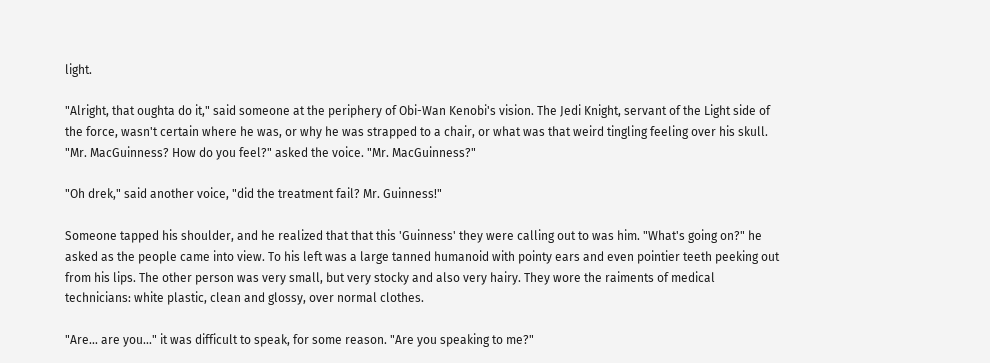light.

"Alright, that oughta do it," said someone at the periphery of Obi-Wan Kenobi's vision. The Jedi Knight, servant of the Light side of the force, wasn't certain where he was, or why he was strapped to a chair, or what was that weird tingling feeling over his skull. "Mr. MacGuinness? How do you feel?" asked the voice. "Mr. MacGuinness?"

"Oh drek," said another voice, "did the treatment fail? Mr. Guinness!"

Someone tapped his shoulder, and he realized that that this 'Guinness' they were calling out to was him. "What's going on?" he asked as the people came into view. To his left was a large tanned humanoid with pointy ears and even pointier teeth peeking out from his lips. The other person was very small, but very stocky and also very hairy. They wore the raiments of medical technicians: white plastic, clean and glossy, over normal clothes.

"Are... are you..." it was difficult to speak, for some reason. "Are you speaking to me?"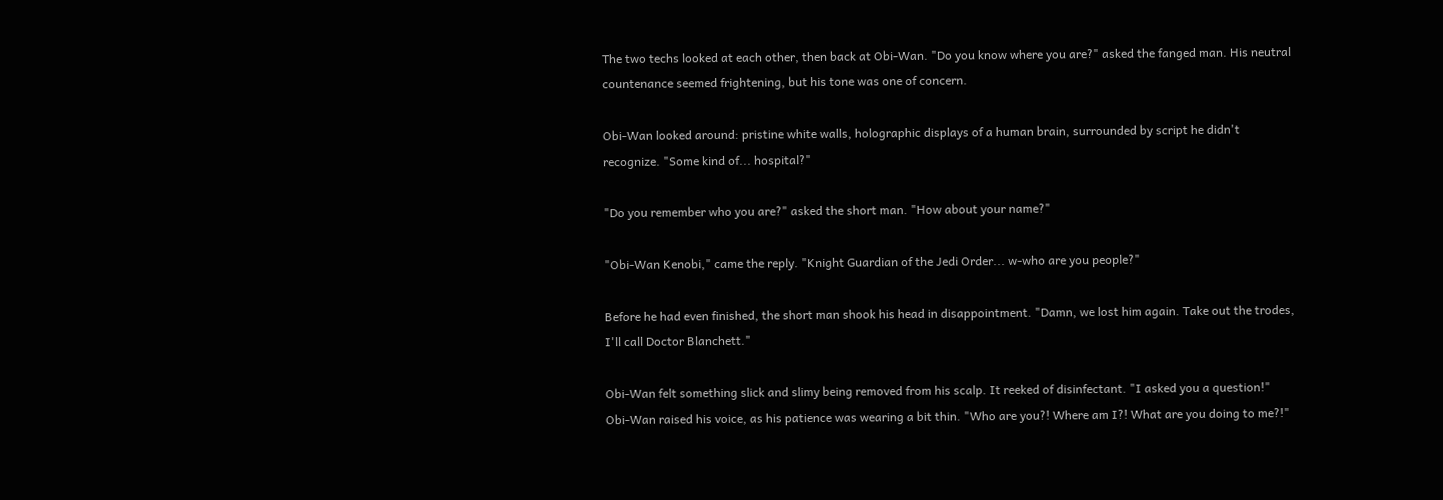The two techs looked at each other, then back at Obi-Wan. "Do you know where you are?" asked the fanged man. His neutral countenance seemed frightening, but his tone was one of concern.

Obi-Wan looked around: pristine white walls, holographic displays of a human brain, surrounded by script he didn't recognize. "Some kind of... hospital?"

"Do you remember who you are?" asked the short man. "How about your name?"

"Obi-Wan Kenobi," came the reply. "Knight Guardian of the Jedi Order... w-who are you people?"

Before he had even finished, the short man shook his head in disappointment. "Damn, we lost him again. Take out the trodes, I'll call Doctor Blanchett."

Obi-Wan felt something slick and slimy being removed from his scalp. It reeked of disinfectant. "I asked you a question!" Obi-Wan raised his voice, as his patience was wearing a bit thin. "Who are you?! Where am I?! What are you doing to me?!"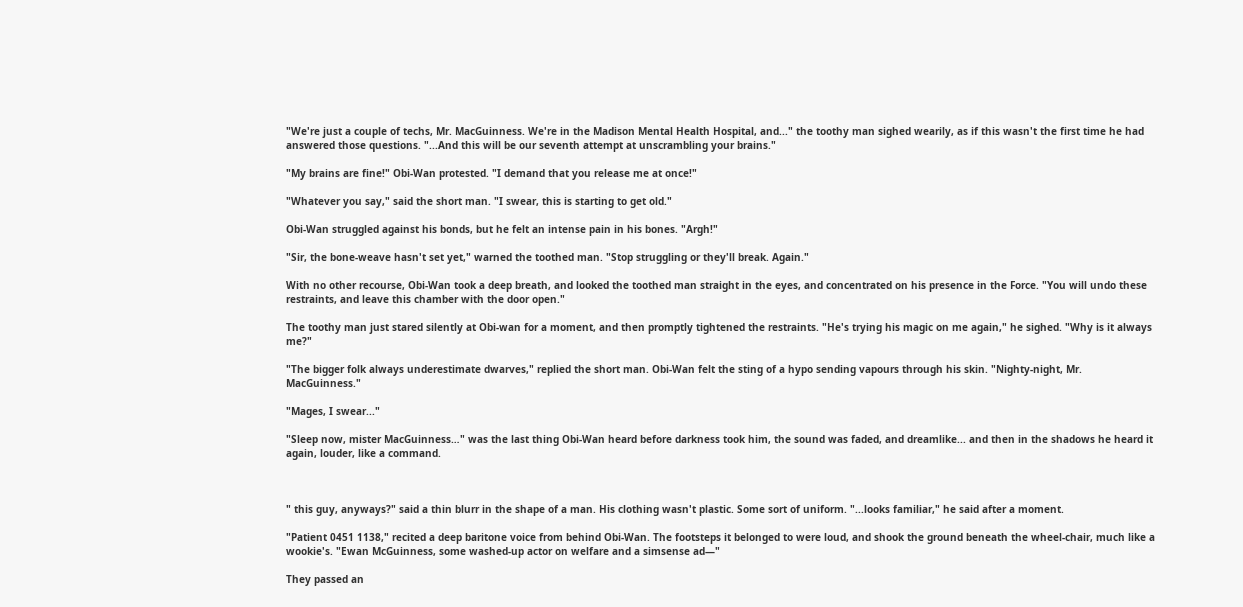"We're just a couple of techs, Mr. MacGuinness. We're in the Madison Mental Health Hospital, and..." the toothy man sighed wearily, as if this wasn't the first time he had answered those questions. "...And this will be our seventh attempt at unscrambling your brains."

"My brains are fine!" Obi-Wan protested. "I demand that you release me at once!"

"Whatever you say," said the short man. "I swear, this is starting to get old."

Obi-Wan struggled against his bonds, but he felt an intense pain in his bones. "Argh!"

"Sir, the bone-weave hasn't set yet," warned the toothed man. "Stop struggling or they'll break. Again."

With no other recourse, Obi-Wan took a deep breath, and looked the toothed man straight in the eyes, and concentrated on his presence in the Force. "You will undo these restraints, and leave this chamber with the door open."

The toothy man just stared silently at Obi-wan for a moment, and then promptly tightened the restraints. "He's trying his magic on me again," he sighed. "Why is it always me?"

"The bigger folk always underestimate dwarves," replied the short man. Obi-Wan felt the sting of a hypo sending vapours through his skin. "Nighty-night, Mr. MacGuinness."

"Mages, I swear..."

"Sleep now, mister MacGuinness…" was the last thing Obi-Wan heard before darkness took him, the sound was faded, and dreamlike... and then in the shadows he heard it again, louder, like a command.



" this guy, anyways?" said a thin blurr in the shape of a man. His clothing wasn't plastic. Some sort of uniform. "...looks familiar," he said after a moment.

"Patient 0451 1138," recited a deep baritone voice from behind Obi-Wan. The footsteps it belonged to were loud, and shook the ground beneath the wheel-chair, much like a wookie's. "Ewan McGuinness, some washed-up actor on welfare and a simsense ad—"

They passed an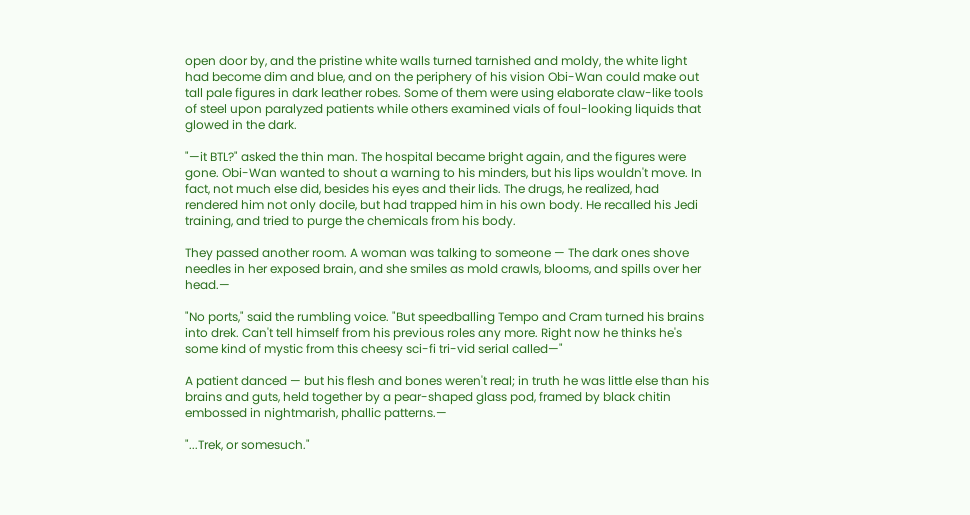open door by, and the pristine white walls turned tarnished and moldy, the white light had become dim and blue, and on the periphery of his vision Obi-Wan could make out tall pale figures in dark leather robes. Some of them were using elaborate claw-like tools of steel upon paralyzed patients while others examined vials of foul-looking liquids that glowed in the dark.

"—it BTL?" asked the thin man. The hospital became bright again, and the figures were gone. Obi-Wan wanted to shout a warning to his minders, but his lips wouldn't move. In fact, not much else did, besides his eyes and their lids. The drugs, he realized, had rendered him not only docile, but had trapped him in his own body. He recalled his Jedi training, and tried to purge the chemicals from his body.

They passed another room. A woman was talking to someone — The dark ones shove needles in her exposed brain, and she smiles as mold crawls, blooms, and spills over her head.—

"No ports," said the rumbling voice. "But speedballing Tempo and Cram turned his brains into drek. Can't tell himself from his previous roles any more. Right now he thinks he's some kind of mystic from this cheesy sci-fi tri-vid serial called—"

A patient danced — but his flesh and bones weren't real; in truth he was little else than his brains and guts, held together by a pear-shaped glass pod, framed by black chitin embossed in nightmarish, phallic patterns.—

"...Trek, or somesuch."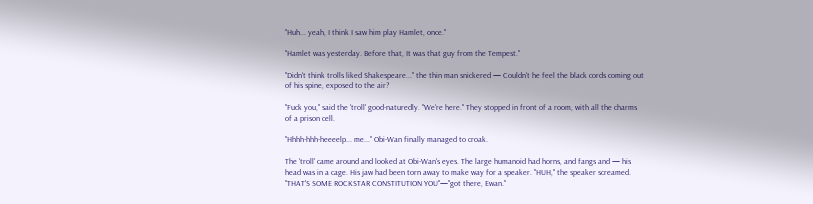"Huh... yeah, I think I saw him play Hamlet, once."

"Hamlet was yesterday. Before that, It was that guy from the Tempest."

"Didn't think trolls liked Shakespeare..." the thin man snickered — Couldn't he feel the black cords coming out of his spine, exposed to the air?

"Fuck you," said the 'troll' good-naturedly. "We're here." They stopped in front of a room, with all the charms of a prison cell.

"Hhhh-hhh-heeeelp... me..." Obi-Wan finally managed to croak.

The 'troll' came around and looked at Obi-Wan's eyes. The large humanoid had horns, and fangs and — his head was in a cage. His jaw had been torn away to make way for a speaker. "HUH," the speaker screamed. "THAT'S SOME ROCKSTAR CONSTITUTION YOU"—"got there, Ewan."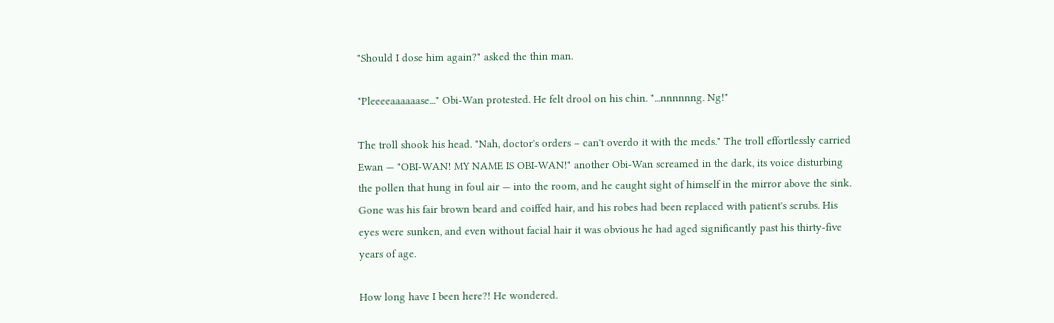"Should I dose him again?" asked the thin man.

"Pleeeeaaaaaase..." Obi-Wan protested. He felt drool on his chin. "...nnnnnng. Ng!"

The troll shook his head. "Nah, doctor's orders – can't overdo it with the meds." The troll effortlessly carried Ewan — "OBI-WAN! MY NAME IS OBI-WAN!" another Obi-Wan screamed in the dark, its voice disturbing the pollen that hung in foul air — into the room, and he caught sight of himself in the mirror above the sink. Gone was his fair brown beard and coiffed hair, and his robes had been replaced with patient's scrubs. His eyes were sunken, and even without facial hair it was obvious he had aged significantly past his thirty-five years of age.

How long have I been here?! He wondered.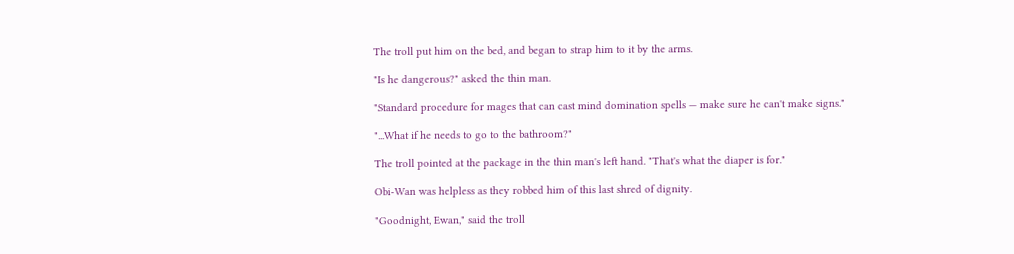The troll put him on the bed, and began to strap him to it by the arms.

"Is he dangerous?" asked the thin man.

"Standard procedure for mages that can cast mind domination spells — make sure he can't make signs."

"...What if he needs to go to the bathroom?"

The troll pointed at the package in the thin man's left hand. "That's what the diaper is for."

Obi-Wan was helpless as they robbed him of this last shred of dignity.

"Goodnight, Ewan," said the troll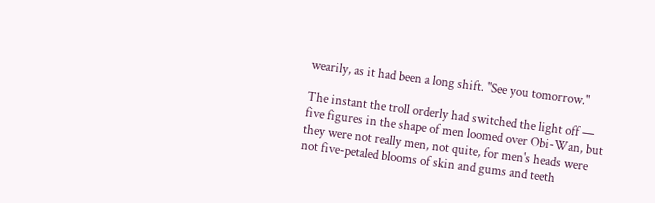wearily, as it had been a long shift. "See you tomorrow."

The instant the troll orderly had switched the light off — five figures in the shape of men loomed over Obi-Wan, but they were not really men, not quite, for men's heads were not five-petaled blooms of skin and gums and teeth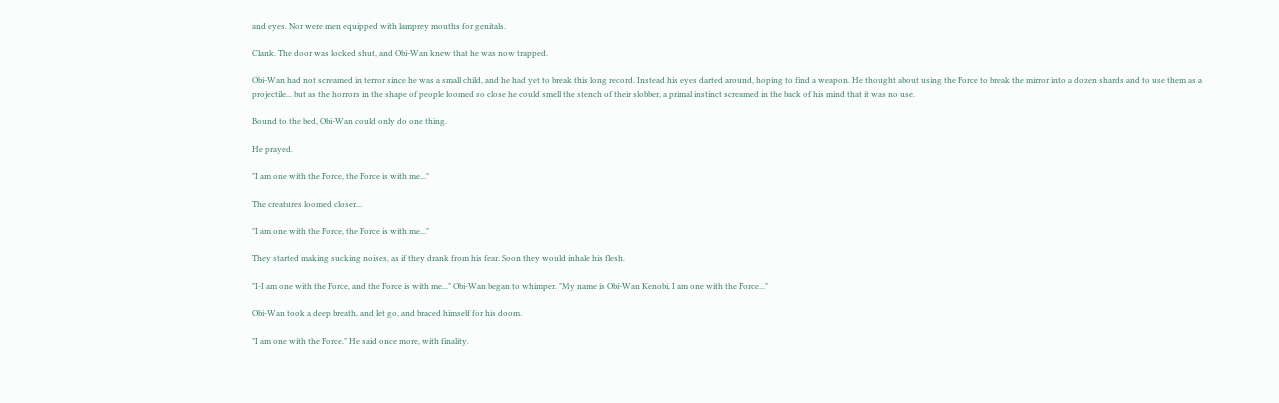and eyes. Nor were men equipped with lamprey mouths for genitals.

Clank. The door was locked shut, and Obi-Wan knew that he was now trapped.

Obi-Wan had not screamed in terror since he was a small child, and he had yet to break this long record. Instead his eyes darted around, hoping to find a weapon. He thought about using the Force to break the mirror into a dozen shards and to use them as a projectile... but as the horrors in the shape of people loomed so close he could smell the stench of their slobber, a primal instinct screamed in the back of his mind that it was no use.

Bound to the bed, Obi-Wan could only do one thing.

He prayed.

"I am one with the Force, the Force is with me..."

The creatures loomed closer...

"I am one with the Force, the Force is with me..."

They started making sucking noises, as if they drank from his fear. Soon they would inhale his flesh.

"I-I am one with the Force, and the Force is with me..." Obi-Wan began to whimper. "My name is Obi-Wan Kenobi, I am one with the Force..."

Obi-Wan took a deep breath, and let go, and braced himself for his doom.

"I am one with the Force." He said once more, with finality.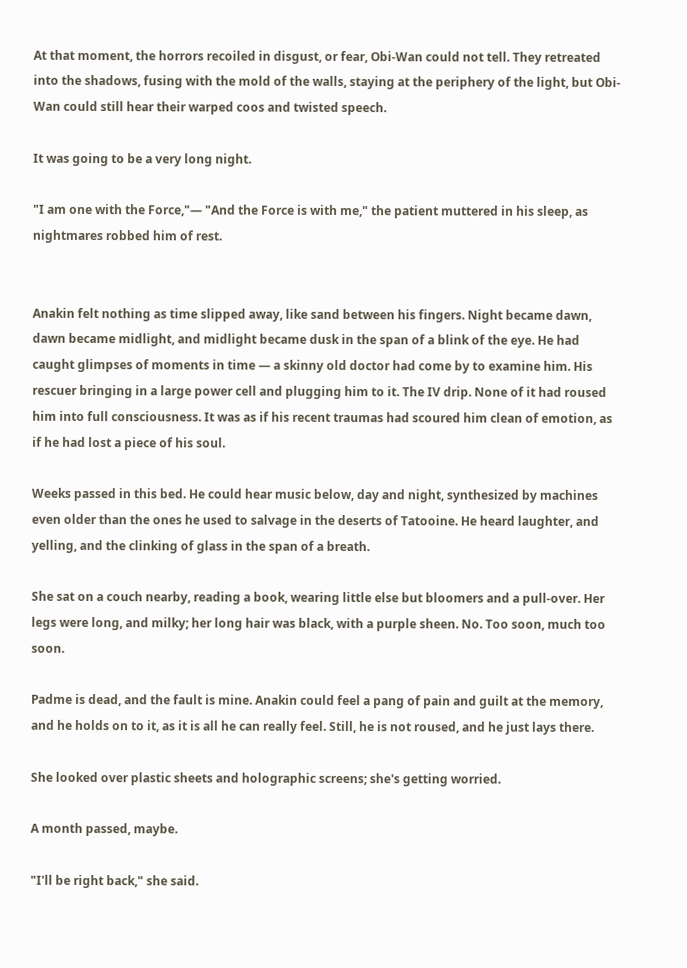At that moment, the horrors recoiled in disgust, or fear, Obi-Wan could not tell. They retreated into the shadows, fusing with the mold of the walls, staying at the periphery of the light, but Obi-Wan could still hear their warped coos and twisted speech.

It was going to be a very long night.

"I am one with the Force,"— "And the Force is with me," the patient muttered in his sleep, as nightmares robbed him of rest.


Anakin felt nothing as time slipped away, like sand between his fingers. Night became dawn, dawn became midlight, and midlight became dusk in the span of a blink of the eye. He had caught glimpses of moments in time — a skinny old doctor had come by to examine him. His rescuer bringing in a large power cell and plugging him to it. The IV drip. None of it had roused him into full consciousness. It was as if his recent traumas had scoured him clean of emotion, as if he had lost a piece of his soul.

Weeks passed in this bed. He could hear music below, day and night, synthesized by machines even older than the ones he used to salvage in the deserts of Tatooine. He heard laughter, and yelling, and the clinking of glass in the span of a breath.

She sat on a couch nearby, reading a book, wearing little else but bloomers and a pull-over. Her legs were long, and milky; her long hair was black, with a purple sheen. No. Too soon, much too soon.

Padme is dead, and the fault is mine. Anakin could feel a pang of pain and guilt at the memory, and he holds on to it, as it is all he can really feel. Still, he is not roused, and he just lays there.

She looked over plastic sheets and holographic screens; she's getting worried.

A month passed, maybe.

"I'll be right back," she said.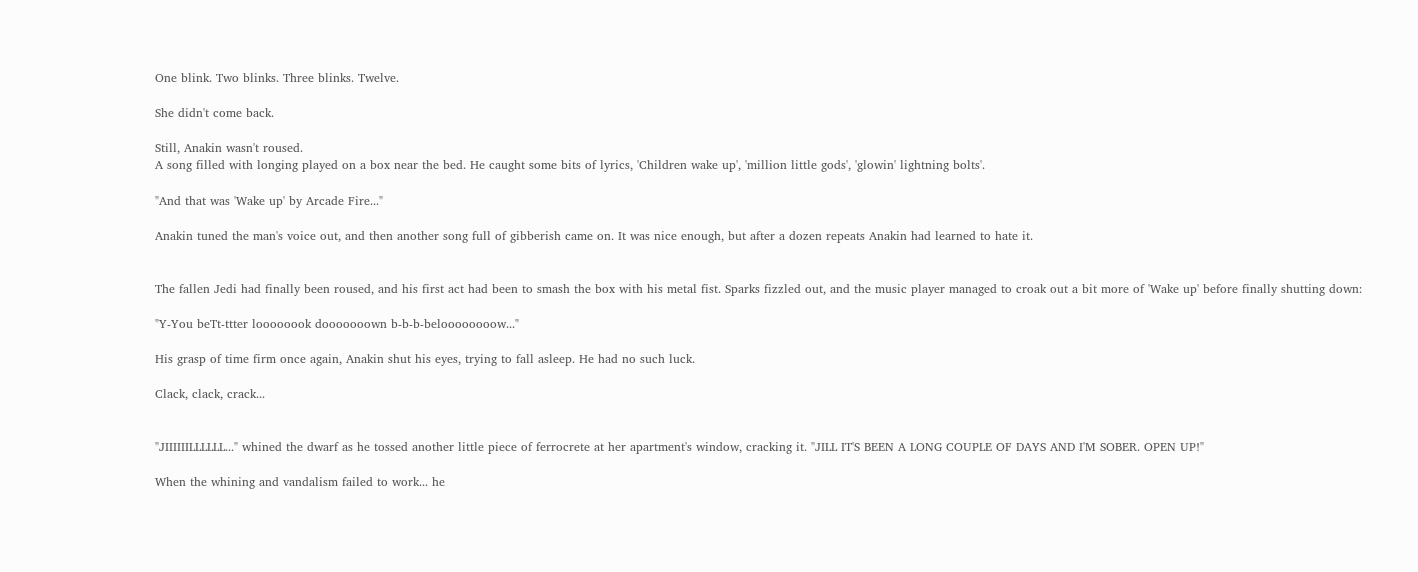One blink. Two blinks. Three blinks. Twelve.

She didn't come back.

Still, Anakin wasn't roused.
A song filled with longing played on a box near the bed. He caught some bits of lyrics, 'Children wake up', 'million little gods', 'glowin' lightning bolts'.

"And that was 'Wake up' by Arcade Fire..."

Anakin tuned the man's voice out, and then another song full of gibberish came on. It was nice enough, but after a dozen repeats Anakin had learned to hate it.


The fallen Jedi had finally been roused, and his first act had been to smash the box with his metal fist. Sparks fizzled out, and the music player managed to croak out a bit more of 'Wake up' before finally shutting down:

"Y-You beTt-ttter loooooook dooooooown b-b-b-beloooooooow..."

His grasp of time firm once again, Anakin shut his eyes, trying to fall asleep. He had no such luck.

Clack, clack, crack...


"JIIIIIILLLLLL..." whined the dwarf as he tossed another little piece of ferrocrete at her apartment's window, cracking it. "JILL IT'S BEEN A LONG COUPLE OF DAYS AND I'M SOBER. OPEN UP!"

When the whining and vandalism failed to work... he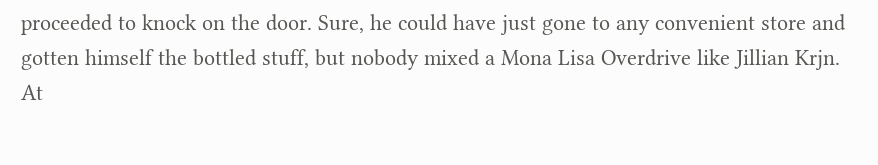proceeded to knock on the door. Sure, he could have just gone to any convenient store and gotten himself the bottled stuff, but nobody mixed a Mona Lisa Overdrive like Jillian Krjn. At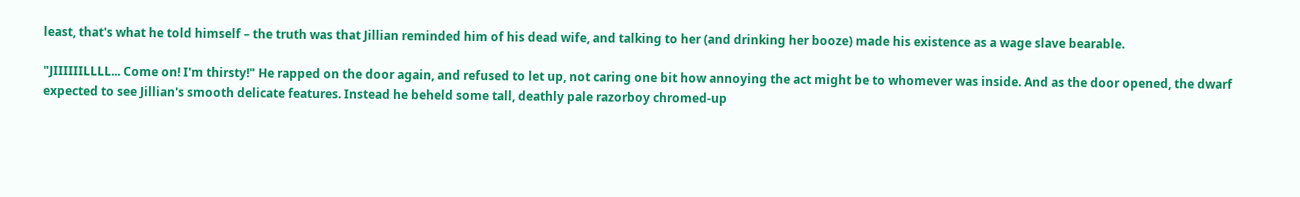least, that's what he told himself – the truth was that Jillian reminded him of his dead wife, and talking to her (and drinking her booze) made his existence as a wage slave bearable.

"JIIIIIILLLL... Come on! I'm thirsty!" He rapped on the door again, and refused to let up, not caring one bit how annoying the act might be to whomever was inside. And as the door opened, the dwarf expected to see Jillian's smooth delicate features. Instead he beheld some tall, deathly pale razorboy chromed-up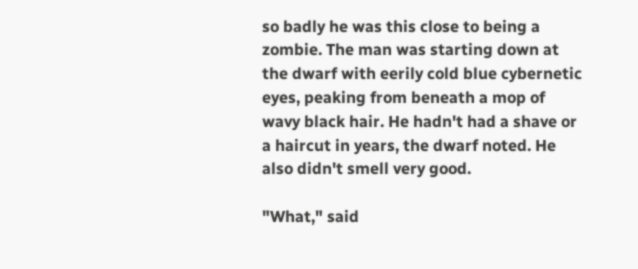so badly he was this close to being a zombie. The man was starting down at the dwarf with eerily cold blue cybernetic eyes, peaking from beneath a mop of wavy black hair. He hadn't had a shave or a haircut in years, the dwarf noted. He also didn't smell very good.

"What," said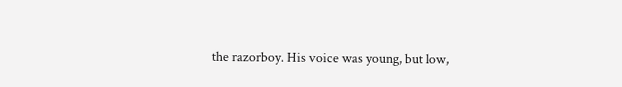the razorboy. His voice was young, but low,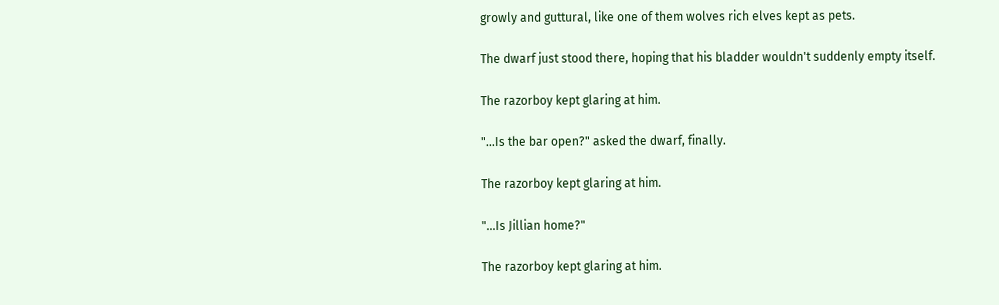growly and guttural, like one of them wolves rich elves kept as pets.

The dwarf just stood there, hoping that his bladder wouldn't suddenly empty itself.

The razorboy kept glaring at him.

"...Is the bar open?" asked the dwarf, finally.

The razorboy kept glaring at him.

"...Is Jillian home?"

The razorboy kept glaring at him.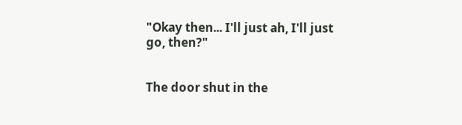"Okay then... I'll just ah, I'll just go, then?"


The door shut in the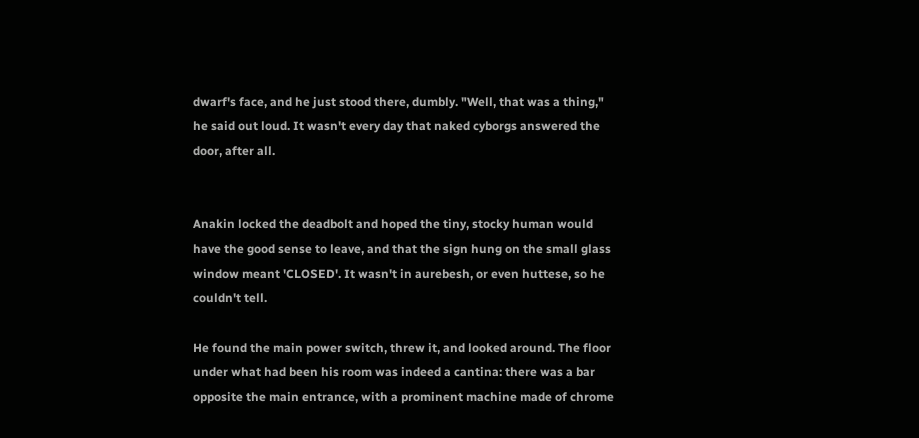dwarf's face, and he just stood there, dumbly. "Well, that was a thing," he said out loud. It wasn't every day that naked cyborgs answered the door, after all.


Anakin locked the deadbolt and hoped the tiny, stocky human would have the good sense to leave, and that the sign hung on the small glass window meant 'CLOSED'. It wasn't in aurebesh, or even huttese, so he couldn't tell.

He found the main power switch, threw it, and looked around. The floor under what had been his room was indeed a cantina: there was a bar opposite the main entrance, with a prominent machine made of chrome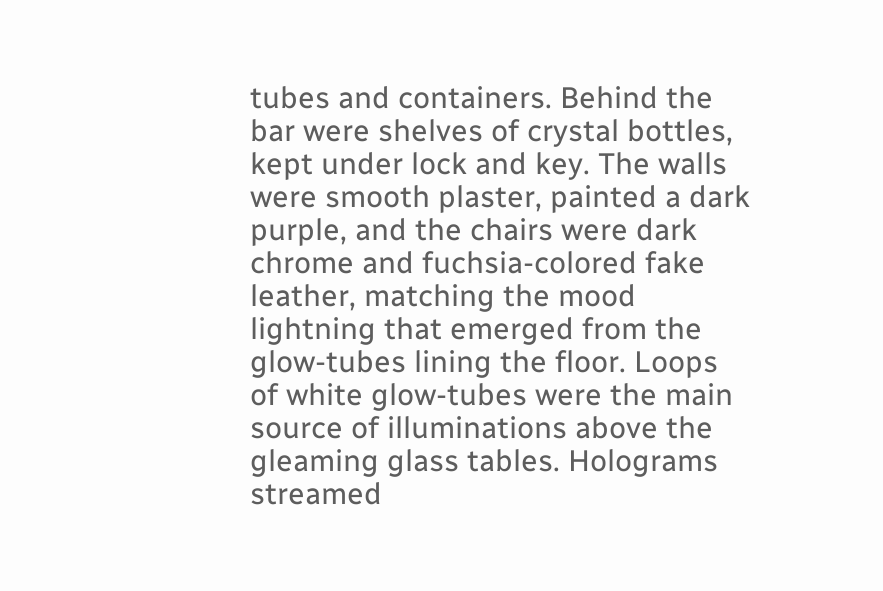tubes and containers. Behind the bar were shelves of crystal bottles, kept under lock and key. The walls were smooth plaster, painted a dark purple, and the chairs were dark chrome and fuchsia-colored fake leather, matching the mood lightning that emerged from the glow-tubes lining the floor. Loops of white glow-tubes were the main source of illuminations above the gleaming glass tables. Holograms streamed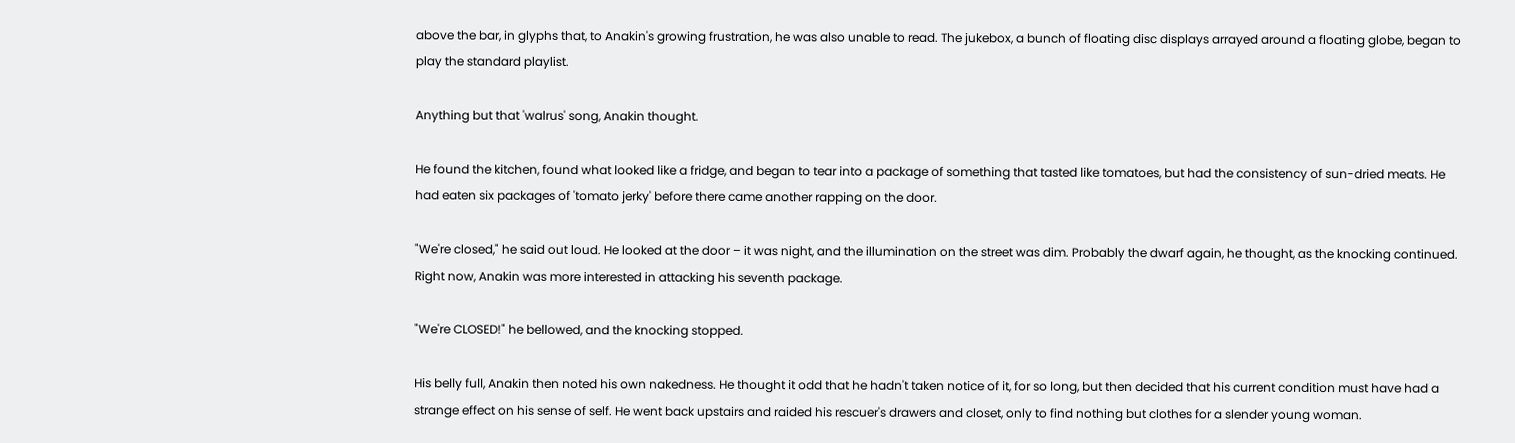above the bar, in glyphs that, to Anakin's growing frustration, he was also unable to read. The jukebox, a bunch of floating disc displays arrayed around a floating globe, began to play the standard playlist.

Anything but that 'walrus' song, Anakin thought.

He found the kitchen, found what looked like a fridge, and began to tear into a package of something that tasted like tomatoes, but had the consistency of sun-dried meats. He had eaten six packages of 'tomato jerky' before there came another rapping on the door.

"We're closed," he said out loud. He looked at the door – it was night, and the illumination on the street was dim. Probably the dwarf again, he thought, as the knocking continued. Right now, Anakin was more interested in attacking his seventh package.

"We're CLOSED!" he bellowed, and the knocking stopped.

His belly full, Anakin then noted his own nakedness. He thought it odd that he hadn't taken notice of it, for so long, but then decided that his current condition must have had a strange effect on his sense of self. He went back upstairs and raided his rescuer's drawers and closet, only to find nothing but clothes for a slender young woman.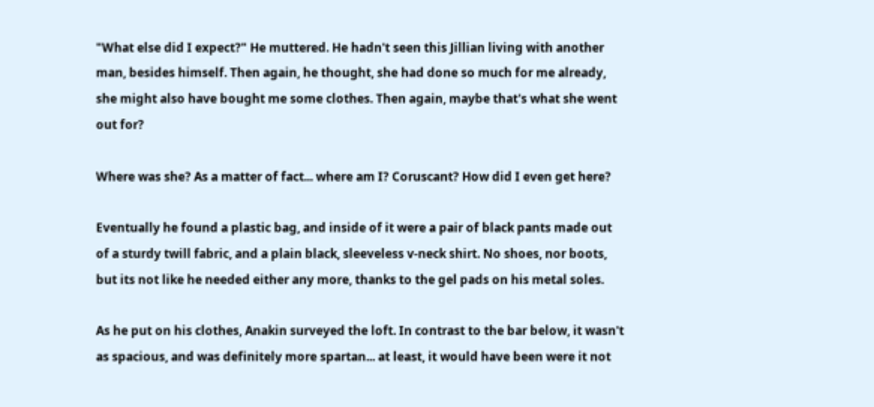"What else did I expect?" He muttered. He hadn't seen this Jillian living with another man, besides himself. Then again, he thought, she had done so much for me already, she might also have bought me some clothes. Then again, maybe that's what she went out for?

Where was she? As a matter of fact... where am I? Coruscant? How did I even get here?

Eventually he found a plastic bag, and inside of it were a pair of black pants made out of a sturdy twill fabric, and a plain black, sleeveless v-neck shirt. No shoes, nor boots, but its not like he needed either any more, thanks to the gel pads on his metal soles.

As he put on his clothes, Anakin surveyed the loft. In contrast to the bar below, it wasn't as spacious, and was definitely more spartan... at least, it would have been were it not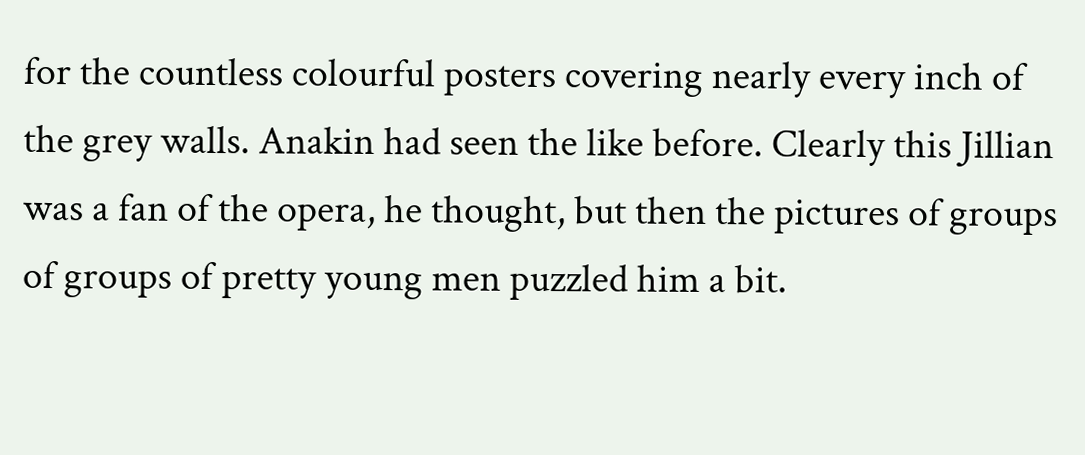for the countless colourful posters covering nearly every inch of the grey walls. Anakin had seen the like before. Clearly this Jillian was a fan of the opera, he thought, but then the pictures of groups of groups of pretty young men puzzled him a bit.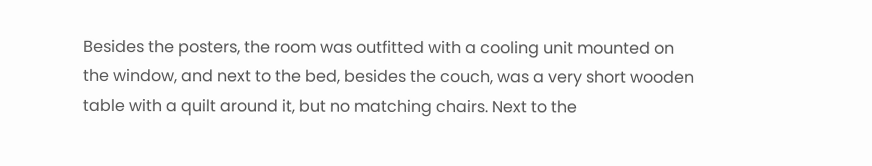Besides the posters, the room was outfitted with a cooling unit mounted on the window, and next to the bed, besides the couch, was a very short wooden table with a quilt around it, but no matching chairs. Next to the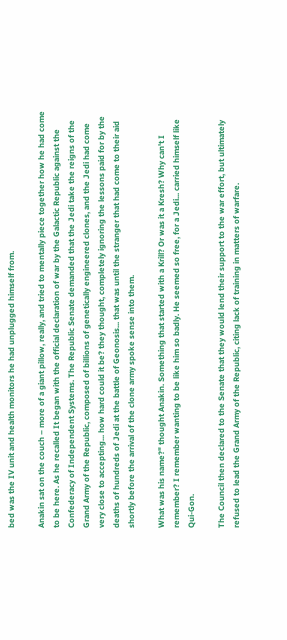bed was the IV unit and health monitors he had unplugged himself from.

Anakin sat on the couch – more of a giant pillow, really, and tried to mentally piece together how he had come to be here. As he recalled It began with the official declaration of war by the Galactic Republic against the Confederacy of Independent Systems. The Republic Senate demanded that the Jedi take the reigns of the Grand Army of the Republic, composed of billions of genetically engineered clones, and the Jedi had come very close to accepting... how hard could it be? they thought, completely ignoring the lessons paid for by the deaths of hundreds of Jedi at the battle of Geonosis... that was until the stranger that had come to their aid shortly before the arrival of the clone army spoke sense into them.

What was his name?" thought Anakin. Something that started with a Krill? Or was it a Kresh? Why can't I remember? I remember wanting to be like him so badly. He seemed so free, for a Jedi... carried himself like Qui-Gon.

The Council then declared to the Senate that they would lend their support to the war effort, but ultimately refused to lead the Grand Army of the Republic, citing lack of training in matters of warfare.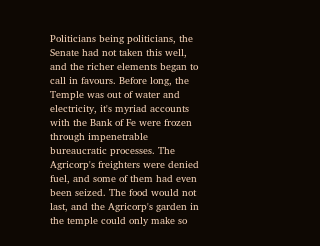Politicians being politicians, the Senate had not taken this well, and the richer elements began to call in favours. Before long, the Temple was out of water and electricity, it's myriad accounts with the Bank of Fe were frozen through impenetrable bureaucratic processes. The Agricorp's freighters were denied fuel, and some of them had even been seized. The food would not last, and the Agricorp's garden in the temple could only make so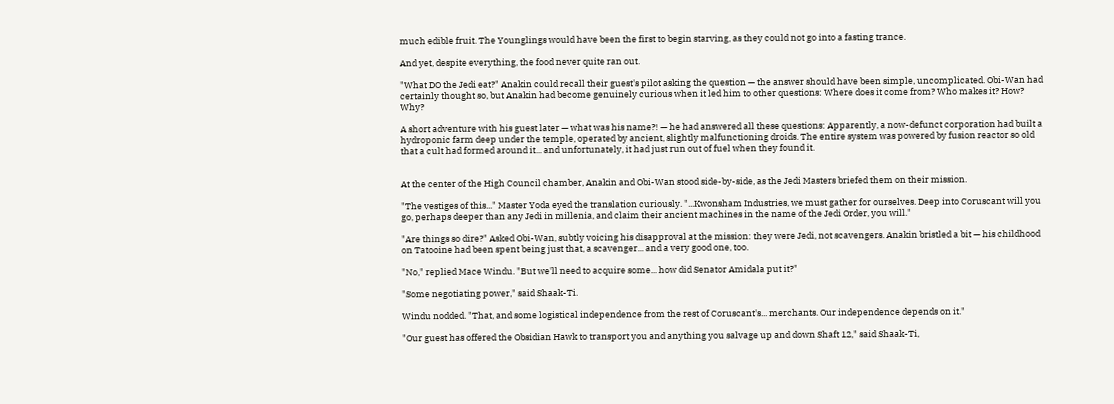much edible fruit. The Younglings would have been the first to begin starving, as they could not go into a fasting trance.

And yet, despite everything, the food never quite ran out.

"What DO the Jedi eat?" Anakin could recall their guest's pilot asking the question — the answer should have been simple, uncomplicated. Obi-Wan had certainly thought so, but Anakin had become genuinely curious when it led him to other questions: Where does it come from? Who makes it? How? Why?

A short adventure with his guest later — what was his name?! — he had answered all these questions: Apparently, a now-defunct corporation had built a hydroponic farm deep under the temple, operated by ancient, slightly malfunctioning droids. The entire system was powered by fusion reactor so old that a cult had formed around it... and unfortunately, it had just run out of fuel when they found it.


At the center of the High Council chamber, Anakin and Obi-Wan stood side-by-side, as the Jedi Masters briefed them on their mission.

"The vestiges of this..." Master Yoda eyed the translation curiously. "...Kwonsham Industries, we must gather for ourselves. Deep into Coruscant will you go, perhaps deeper than any Jedi in millenia, and claim their ancient machines in the name of the Jedi Order, you will."

"Are things so dire?" Asked Obi-Wan, subtly voicing his disapproval at the mission: they were Jedi, not scavengers. Anakin bristled a bit — his childhood on Tatooine had been spent being just that, a scavenger... and a very good one, too.

"No," replied Mace Windu. "But we'll need to acquire some... how did Senator Amidala put it?"

"Some negotiating power," said Shaak-Ti.

Windu nodded. "That, and some logistical independence from the rest of Coruscant's... merchants. Our independence depends on it."

"Our guest has offered the Obsidian Hawk to transport you and anything you salvage up and down Shaft 12," said Shaak-Ti,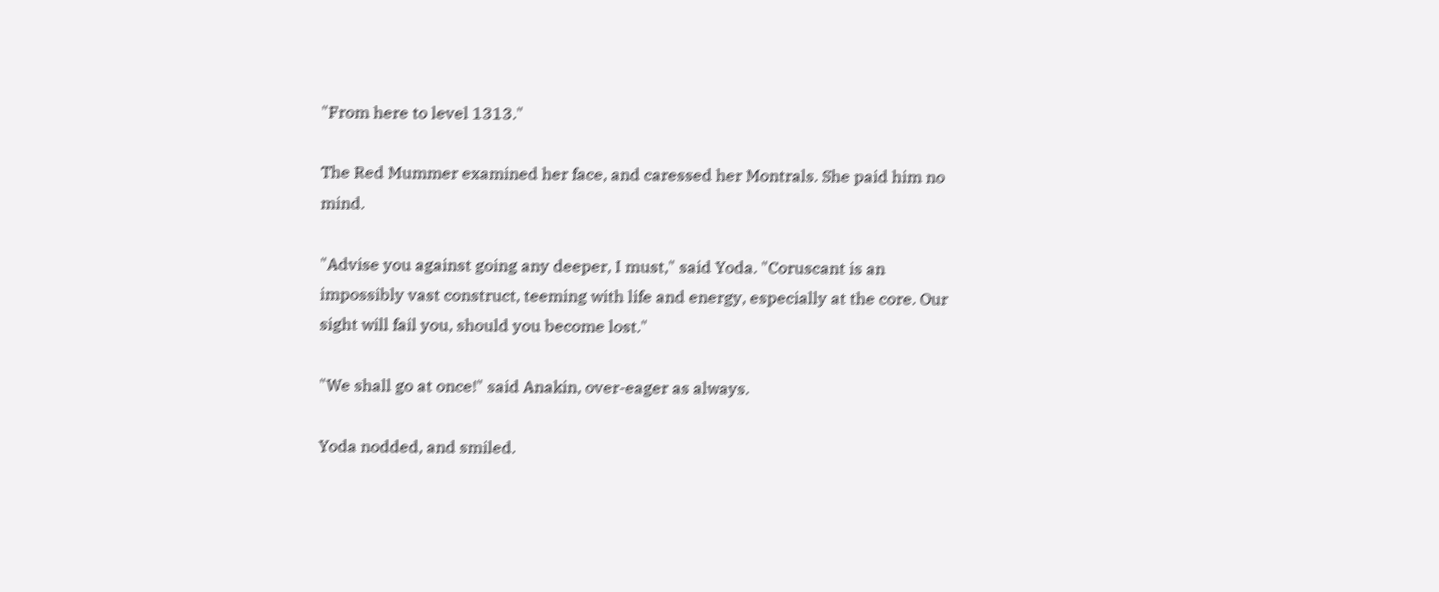"From here to level 1313."

The Red Mummer examined her face, and caressed her Montrals. She paid him no mind.

"Advise you against going any deeper, I must," said Yoda. "Coruscant is an impossibly vast construct, teeming with life and energy, especially at the core. Our sight will fail you, should you become lost."

"We shall go at once!" said Anakin, over-eager as always.

Yoda nodded, and smiled.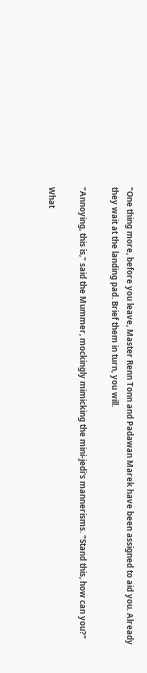"One thing more, before you leave, Master Renn Tonn and Padawan Marek have been assigned to aid you. Already they wait at the landing pad. Brief them in turn, you will.

"Annoying, this is," said the Mummer, mockingly mimicking the mini-jedi's mannerisms. "Stand this, how can you?"

What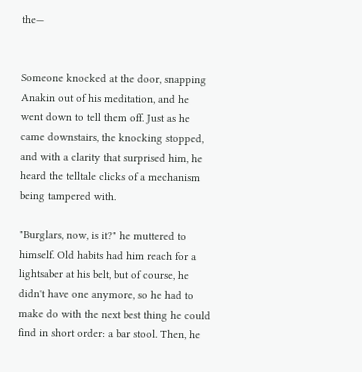the—


Someone knocked at the door, snapping Anakin out of his meditation, and he went down to tell them off. Just as he came downstairs, the knocking stopped, and with a clarity that surprised him, he heard the telltale clicks of a mechanism being tampered with.

"Burglars, now, is it?" he muttered to himself. Old habits had him reach for a lightsaber at his belt, but of course, he didn't have one anymore, so he had to make do with the next best thing he could find in short order: a bar stool. Then, he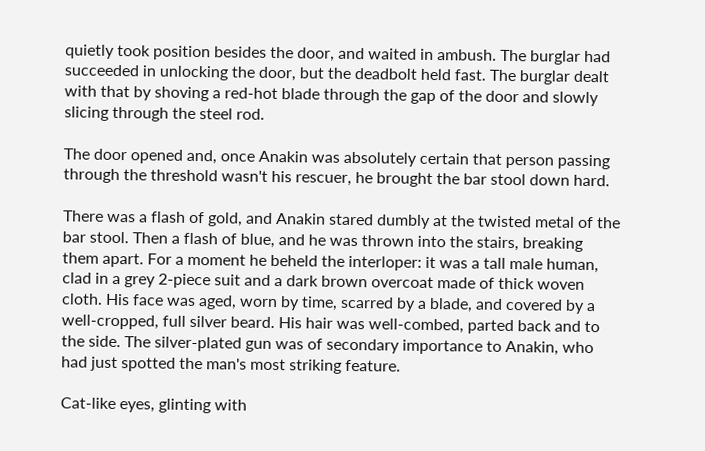quietly took position besides the door, and waited in ambush. The burglar had succeeded in unlocking the door, but the deadbolt held fast. The burglar dealt with that by shoving a red-hot blade through the gap of the door and slowly slicing through the steel rod.

The door opened and, once Anakin was absolutely certain that person passing through the threshold wasn't his rescuer, he brought the bar stool down hard.

There was a flash of gold, and Anakin stared dumbly at the twisted metal of the bar stool. Then a flash of blue, and he was thrown into the stairs, breaking them apart. For a moment he beheld the interloper: it was a tall male human, clad in a grey 2-piece suit and a dark brown overcoat made of thick woven cloth. His face was aged, worn by time, scarred by a blade, and covered by a well-cropped, full silver beard. His hair was well-combed, parted back and to the side. The silver-plated gun was of secondary importance to Anakin, who had just spotted the man's most striking feature.

Cat-like eyes, glinting with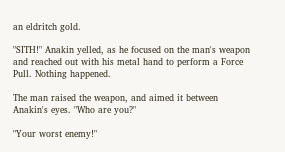an eldritch gold.

"SITH!" Anakin yelled, as he focused on the man's weapon and reached out with his metal hand to perform a Force Pull. Nothing happened.

The man raised the weapon, and aimed it between Anakin's eyes. "Who are you?"

"Your worst enemy!"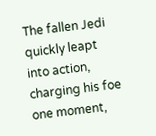The fallen Jedi quickly leapt into action, charging his foe one moment,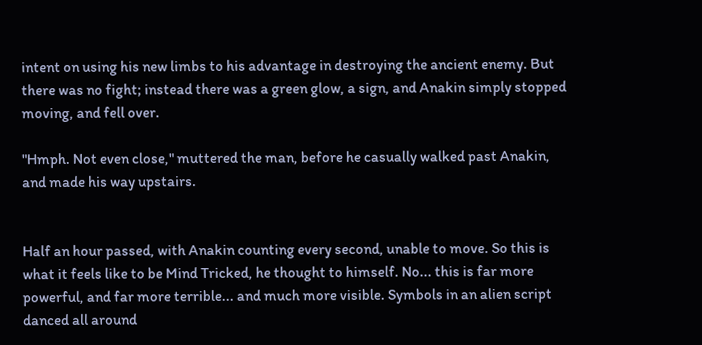intent on using his new limbs to his advantage in destroying the ancient enemy. But there was no fight; instead there was a green glow, a sign, and Anakin simply stopped moving, and fell over.

"Hmph. Not even close," muttered the man, before he casually walked past Anakin, and made his way upstairs.


Half an hour passed, with Anakin counting every second, unable to move. So this is what it feels like to be Mind Tricked, he thought to himself. No... this is far more powerful, and far more terrible... and much more visible. Symbols in an alien script danced all around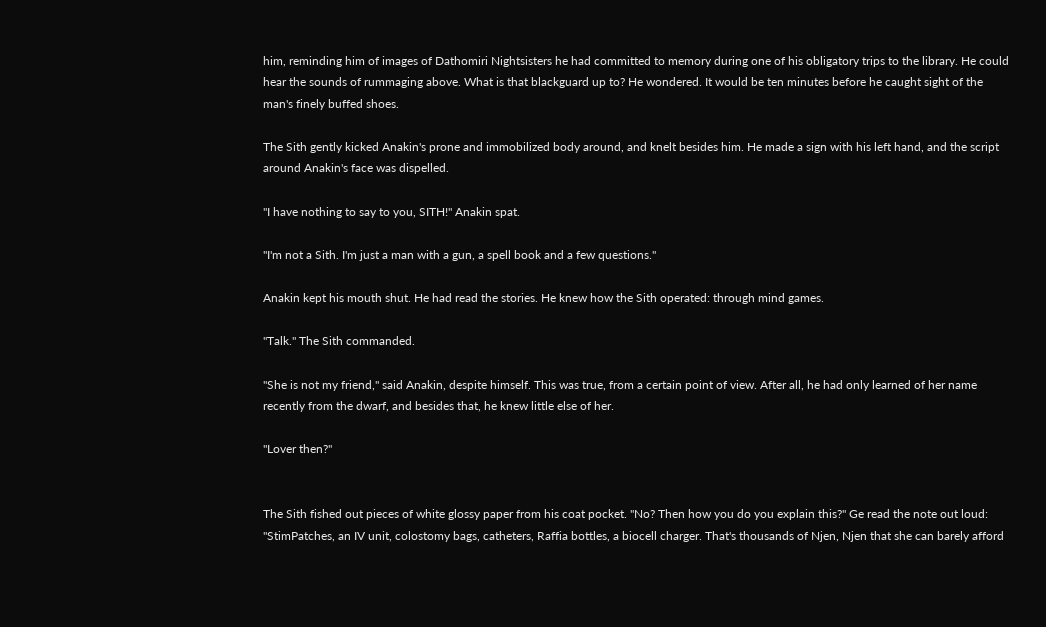him, reminding him of images of Dathomiri Nightsisters he had committed to memory during one of his obligatory trips to the library. He could hear the sounds of rummaging above. What is that blackguard up to? He wondered. It would be ten minutes before he caught sight of the man's finely buffed shoes.

The Sith gently kicked Anakin's prone and immobilized body around, and knelt besides him. He made a sign with his left hand, and the script around Anakin's face was dispelled.

"I have nothing to say to you, SITH!" Anakin spat.

"I'm not a Sith. I'm just a man with a gun, a spell book and a few questions."

Anakin kept his mouth shut. He had read the stories. He knew how the Sith operated: through mind games.

"Talk." The Sith commanded.

"She is not my friend," said Anakin, despite himself. This was true, from a certain point of view. After all, he had only learned of her name recently from the dwarf, and besides that, he knew little else of her.

"Lover then?"


The Sith fished out pieces of white glossy paper from his coat pocket. "No? Then how you do you explain this?" Ge read the note out loud: "StimPatches, an IV unit, colostomy bags, catheters, Raffia bottles, a biocell charger. That's thousands of Njen, Njen that she can barely afford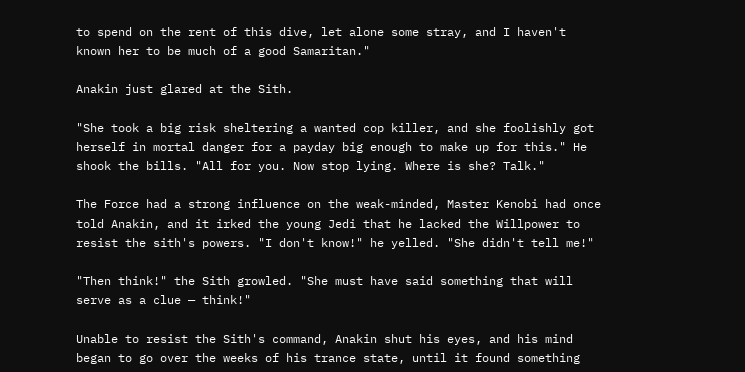to spend on the rent of this dive, let alone some stray, and I haven't known her to be much of a good Samaritan."

Anakin just glared at the Sith.

"She took a big risk sheltering a wanted cop killer, and she foolishly got herself in mortal danger for a payday big enough to make up for this." He shook the bills. "All for you. Now stop lying. Where is she? Talk."

The Force had a strong influence on the weak-minded, Master Kenobi had once told Anakin, and it irked the young Jedi that he lacked the Willpower to resist the sith's powers. "I don't know!" he yelled. "She didn't tell me!"

"Then think!" the Sith growled. "She must have said something that will serve as a clue — think!"

Unable to resist the Sith's command, Anakin shut his eyes, and his mind began to go over the weeks of his trance state, until it found something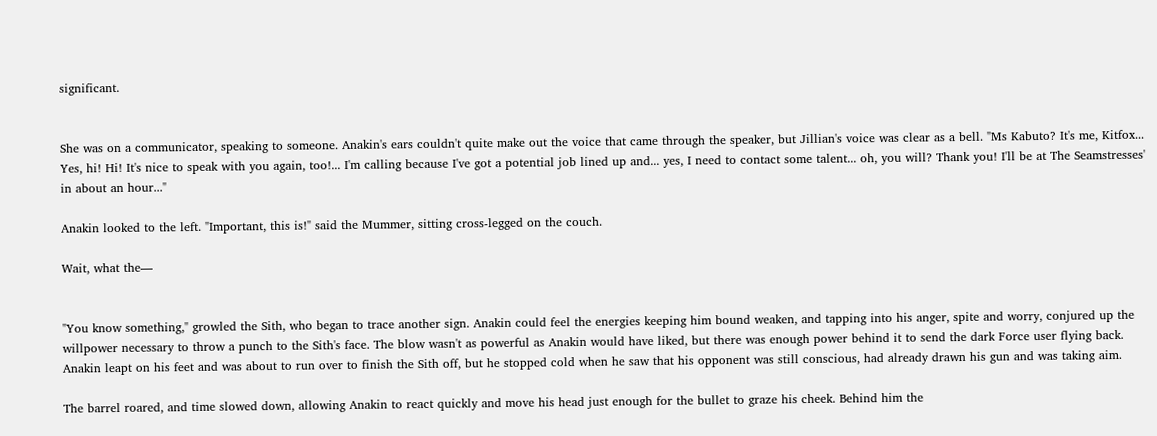significant.


She was on a communicator, speaking to someone. Anakin's ears couldn't quite make out the voice that came through the speaker, but Jillian's voice was clear as a bell. "Ms Kabuto? It's me, Kitfox... Yes, hi! Hi! It's nice to speak with you again, too!... I'm calling because I've got a potential job lined up and... yes, I need to contact some talent... oh, you will? Thank you! I'll be at The Seamstresses' in about an hour..."

Anakin looked to the left. "Important, this is!" said the Mummer, sitting cross-legged on the couch.

Wait, what the—


"You know something," growled the Sith, who began to trace another sign. Anakin could feel the energies keeping him bound weaken, and tapping into his anger, spite and worry, conjured up the willpower necessary to throw a punch to the Sith's face. The blow wasn't as powerful as Anakin would have liked, but there was enough power behind it to send the dark Force user flying back. Anakin leapt on his feet and was about to run over to finish the Sith off, but he stopped cold when he saw that his opponent was still conscious, had already drawn his gun and was taking aim.

The barrel roared, and time slowed down, allowing Anakin to react quickly and move his head just enough for the bullet to graze his cheek. Behind him the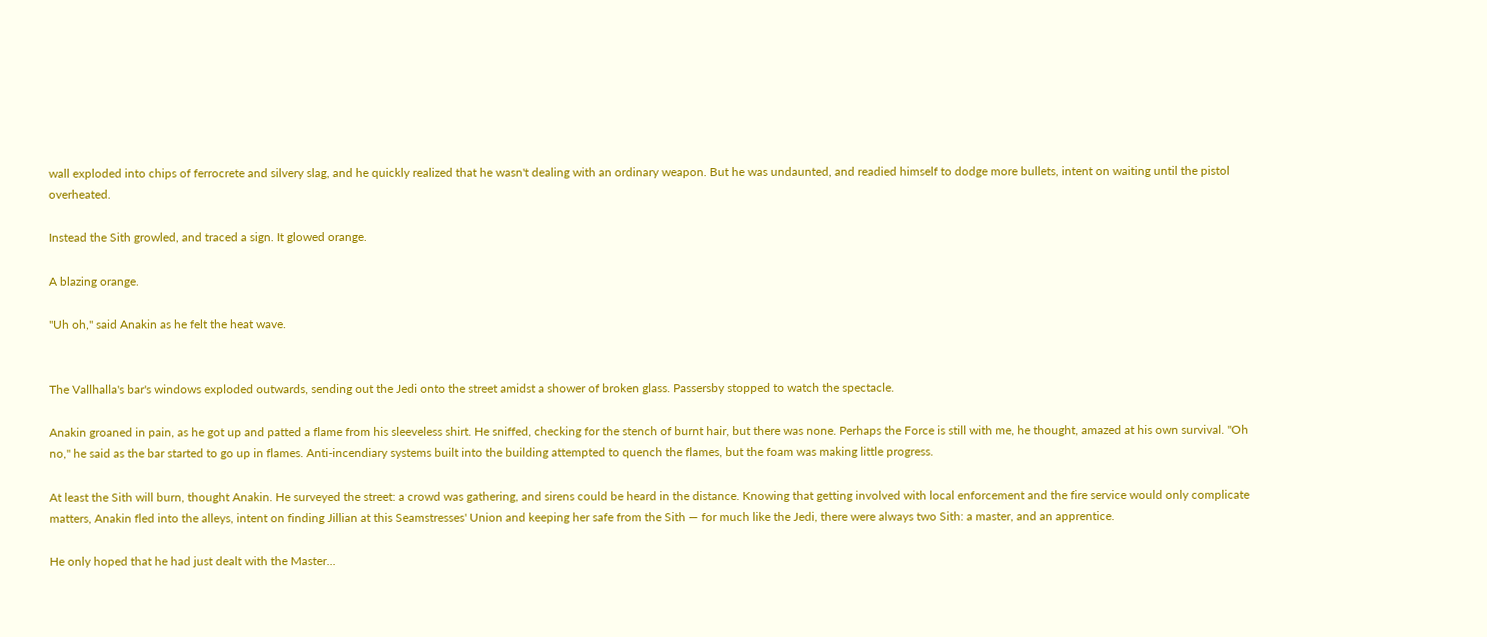wall exploded into chips of ferrocrete and silvery slag, and he quickly realized that he wasn't dealing with an ordinary weapon. But he was undaunted, and readied himself to dodge more bullets, intent on waiting until the pistol overheated.

Instead the Sith growled, and traced a sign. It glowed orange.

A blazing orange.

"Uh oh," said Anakin as he felt the heat wave.


The Vallhalla's bar's windows exploded outwards, sending out the Jedi onto the street amidst a shower of broken glass. Passersby stopped to watch the spectacle.

Anakin groaned in pain, as he got up and patted a flame from his sleeveless shirt. He sniffed, checking for the stench of burnt hair, but there was none. Perhaps the Force is still with me, he thought, amazed at his own survival. "Oh no," he said as the bar started to go up in flames. Anti-incendiary systems built into the building attempted to quench the flames, but the foam was making little progress.

At least the Sith will burn, thought Anakin. He surveyed the street: a crowd was gathering, and sirens could be heard in the distance. Knowing that getting involved with local enforcement and the fire service would only complicate matters, Anakin fled into the alleys, intent on finding Jillian at this Seamstresses' Union and keeping her safe from the Sith — for much like the Jedi, there were always two Sith: a master, and an apprentice.

He only hoped that he had just dealt with the Master...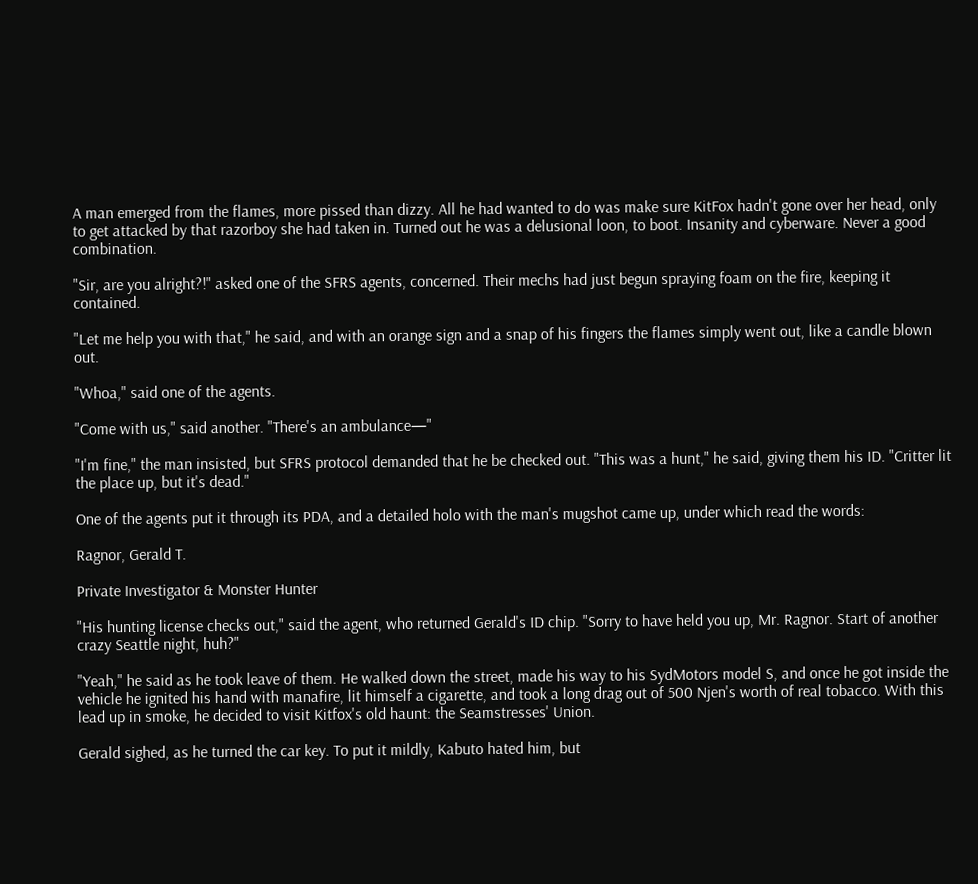A man emerged from the flames, more pissed than dizzy. All he had wanted to do was make sure KitFox hadn't gone over her head, only to get attacked by that razorboy she had taken in. Turned out he was a delusional loon, to boot. Insanity and cyberware. Never a good combination.

"Sir, are you alright?!" asked one of the SFRS agents, concerned. Their mechs had just begun spraying foam on the fire, keeping it contained.

"Let me help you with that," he said, and with an orange sign and a snap of his fingers the flames simply went out, like a candle blown out.

"Whoa," said one of the agents.

"Come with us," said another. "There's an ambulance—"

"I'm fine," the man insisted, but SFRS protocol demanded that he be checked out. "This was a hunt," he said, giving them his ID. "Critter lit the place up, but it's dead."

One of the agents put it through its PDA, and a detailed holo with the man's mugshot came up, under which read the words:

Ragnor, Gerald T.

Private Investigator & Monster Hunter

"His hunting license checks out," said the agent, who returned Gerald's ID chip. "Sorry to have held you up, Mr. Ragnor. Start of another crazy Seattle night, huh?"

"Yeah," he said as he took leave of them. He walked down the street, made his way to his SydMotors model S, and once he got inside the vehicle he ignited his hand with manafire, lit himself a cigarette, and took a long drag out of 500 Njen's worth of real tobacco. With this lead up in smoke, he decided to visit Kitfox's old haunt: the Seamstresses' Union.

Gerald sighed, as he turned the car key. To put it mildly, Kabuto hated him, but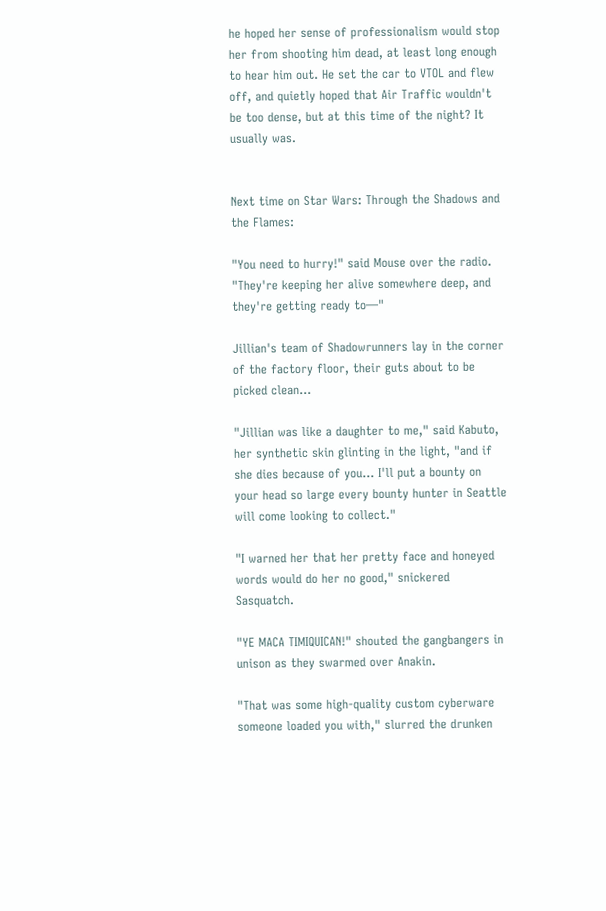he hoped her sense of professionalism would stop her from shooting him dead, at least long enough to hear him out. He set the car to VTOL and flew off, and quietly hoped that Air Traffic wouldn't be too dense, but at this time of the night? It usually was.


Next time on Star Wars: Through the Shadows and the Flames:

"You need to hurry!" said Mouse over the radio. "They're keeping her alive somewhere deep, and they're getting ready to—"

Jillian's team of Shadowrunners lay in the corner of the factory floor, their guts about to be picked clean...

"Jillian was like a daughter to me," said Kabuto, her synthetic skin glinting in the light, "and if she dies because of you... I'll put a bounty on your head so large every bounty hunter in Seattle will come looking to collect."

"I warned her that her pretty face and honeyed words would do her no good," snickered Sasquatch.

"YE MACA TIMIQUICAN!" shouted the gangbangers in unison as they swarmed over Anakin.

"That was some high-quality custom cyberware someone loaded you with," slurred the drunken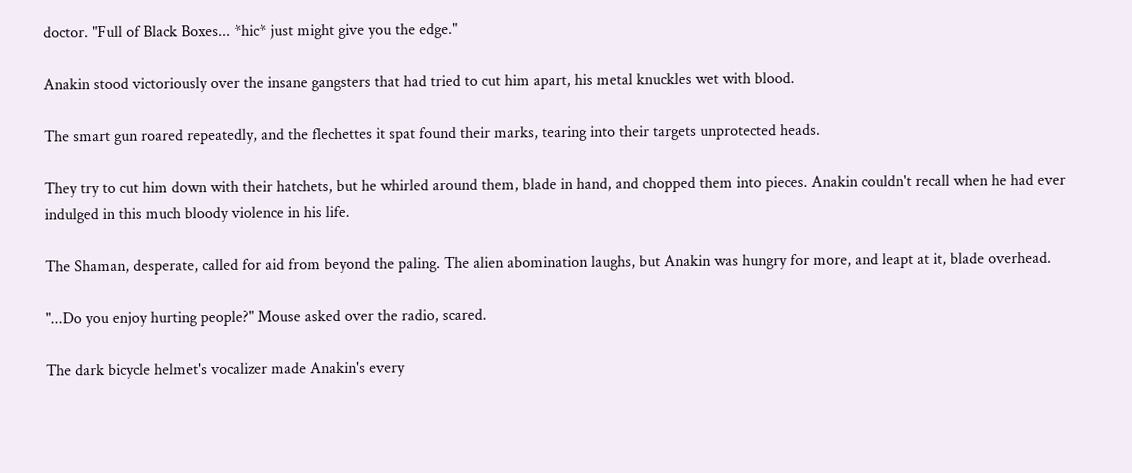doctor. "Full of Black Boxes... *hic* just might give you the edge."

Anakin stood victoriously over the insane gangsters that had tried to cut him apart, his metal knuckles wet with blood.

The smart gun roared repeatedly, and the flechettes it spat found their marks, tearing into their targets unprotected heads.

They try to cut him down with their hatchets, but he whirled around them, blade in hand, and chopped them into pieces. Anakin couldn't recall when he had ever indulged in this much bloody violence in his life.

The Shaman, desperate, called for aid from beyond the paling. The alien abomination laughs, but Anakin was hungry for more, and leapt at it, blade overhead.

"...Do you enjoy hurting people?" Mouse asked over the radio, scared.

The dark bicycle helmet's vocalizer made Anakin's every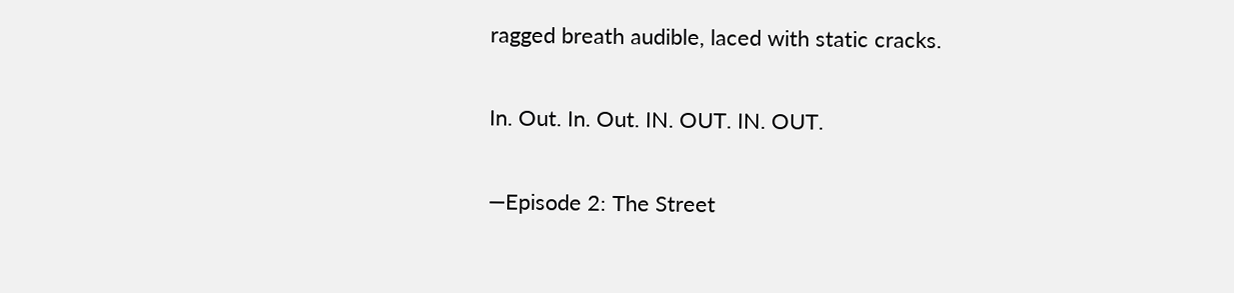ragged breath audible, laced with static cracks.

In. Out. In. Out. IN. OUT. IN. OUT.

—Episode 2: The Street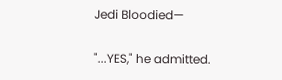Jedi Bloodied—

"...YES," he admitted.